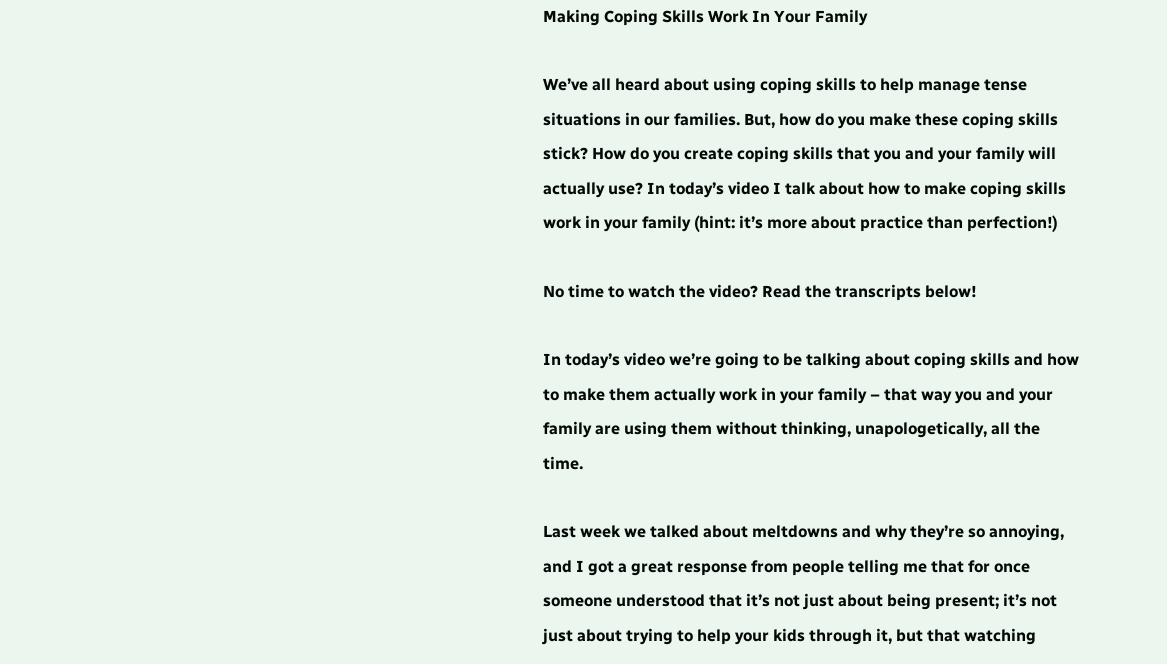Making Coping Skills Work In Your Family

We’ve all heard about using coping skills to help manage tense situations in our families. But, how do you make these coping skills stick? How do you create coping skills that you and your family will actually use? In today’s video I talk about how to make coping skills work in your family (hint: it’s more about practice than perfection!)

No time to watch the video? Read the transcripts below!

In today’s video we’re going to be talking about coping skills and how to make them actually work in your family – that way you and your family are using them without thinking, unapologetically, all the time.

Last week we talked about meltdowns and why they’re so annoying, and I got a great response from people telling me that for once someone understood that it’s not just about being present; it’s not just about trying to help your kids through it, but that watching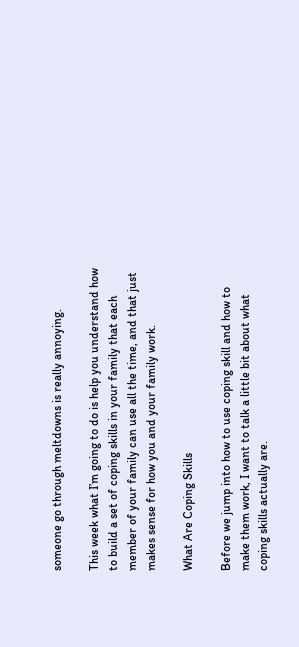someone go through meltdowns is really annoying.

This week what I’m going to do is help you understand how to build a set of coping skills in your family that each member of your family can use all the time, and that just makes sense for how you and your family work.

What Are Coping Skills

Before we jump into how to use coping skill and how to make them work, I want to talk a little bit about what coping skills actually are.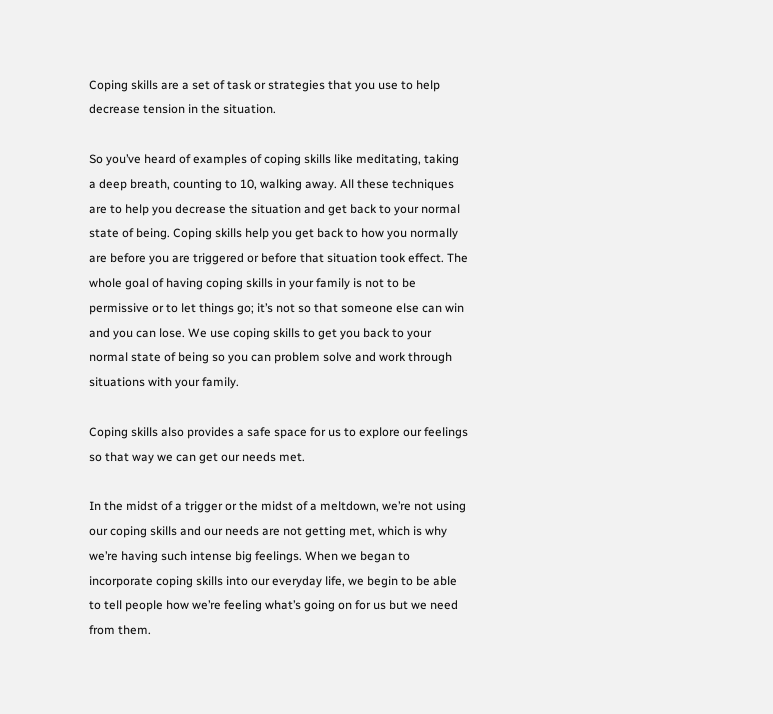Coping skills are a set of task or strategies that you use to help decrease tension in the situation.

So you’ve heard of examples of coping skills like meditating, taking a deep breath, counting to 10, walking away. All these techniques are to help you decrease the situation and get back to your normal state of being. Coping skills help you get back to how you normally are before you are triggered or before that situation took effect. The whole goal of having coping skills in your family is not to be permissive or to let things go; it’s not so that someone else can win and you can lose. We use coping skills to get you back to your normal state of being so you can problem solve and work through situations with your family.

Coping skills also provides a safe space for us to explore our feelings so that way we can get our needs met.

In the midst of a trigger or the midst of a meltdown, we’re not using our coping skills and our needs are not getting met, which is why we’re having such intense big feelings. When we began to incorporate coping skills into our everyday life, we begin to be able to tell people how we’re feeling what’s going on for us but we need from them.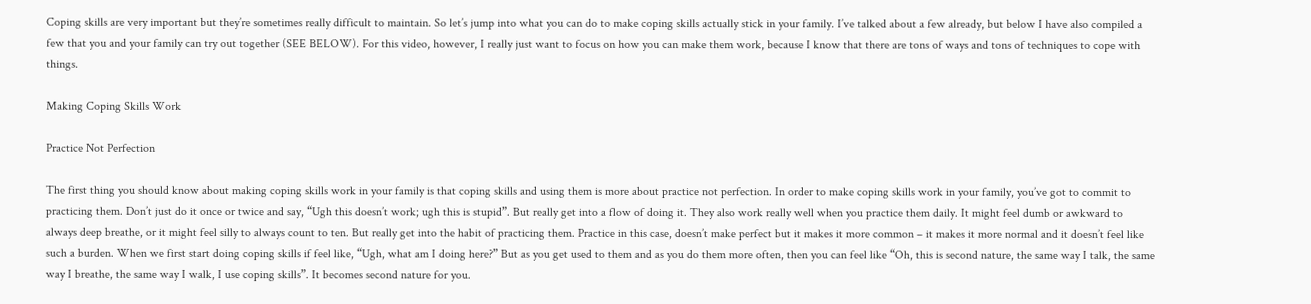Coping skills are very important but they’re sometimes really difficult to maintain. So let’s jump into what you can do to make coping skills actually stick in your family. I’ve talked about a few already, but below I have also compiled a few that you and your family can try out together (SEE BELOW). For this video, however, I really just want to focus on how you can make them work, because I know that there are tons of ways and tons of techniques to cope with things.

Making Coping Skills Work

Practice Not Perfection

The first thing you should know about making coping skills work in your family is that coping skills and using them is more about practice not perfection. In order to make coping skills work in your family, you’ve got to commit to practicing them. Don’t just do it once or twice and say, “Ugh this doesn’t work; ugh this is stupid”. But really get into a flow of doing it. They also work really well when you practice them daily. It might feel dumb or awkward to always deep breathe, or it might feel silly to always count to ten. But really get into the habit of practicing them. Practice in this case, doesn’t make perfect but it makes it more common – it makes it more normal and it doesn’t feel like such a burden. When we first start doing coping skills if feel like, “Ugh, what am I doing here?” But as you get used to them and as you do them more often, then you can feel like “Oh, this is second nature, the same way I talk, the same way I breathe, the same way I walk, I use coping skills”. It becomes second nature for you.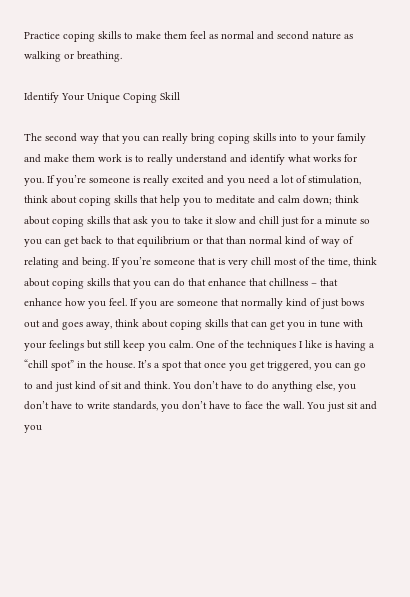Practice coping skills to make them feel as normal and second nature as walking or breathing.

Identify Your Unique Coping Skill

The second way that you can really bring coping skills into to your family and make them work is to really understand and identify what works for you. If you’re someone is really excited and you need a lot of stimulation, think about coping skills that help you to meditate and calm down; think about coping skills that ask you to take it slow and chill just for a minute so you can get back to that equilibrium or that than normal kind of way of relating and being. If you’re someone that is very chill most of the time, think about coping skills that you can do that enhance that chillness – that enhance how you feel. If you are someone that normally kind of just bows out and goes away, think about coping skills that can get you in tune with your feelings but still keep you calm. One of the techniques I like is having a “chill spot” in the house. It’s a spot that once you get triggered, you can go to and just kind of sit and think. You don’t have to do anything else, you don’t have to write standards, you don’t have to face the wall. You just sit and you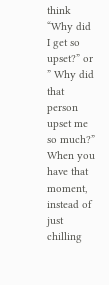think “Why did I get so upset?” or ” Why did that person upset me so much?” When you have that moment, instead of just chilling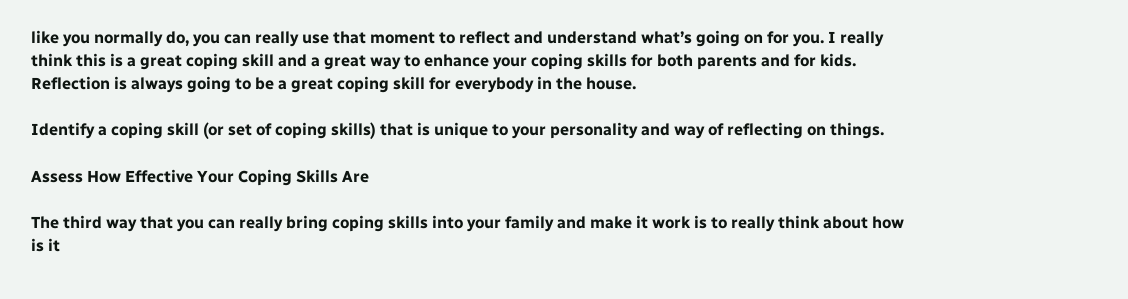like you normally do, you can really use that moment to reflect and understand what’s going on for you. I really think this is a great coping skill and a great way to enhance your coping skills for both parents and for kids. Reflection is always going to be a great coping skill for everybody in the house.

Identify a coping skill (or set of coping skills) that is unique to your personality and way of reflecting on things.

Assess How Effective Your Coping Skills Are

The third way that you can really bring coping skills into your family and make it work is to really think about how is it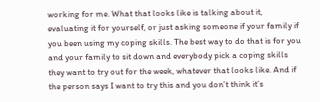working for me. What that looks like is talking about it, evaluating it for yourself, or just asking someone if your family if you been using my coping skills. The best way to do that is for you and your family to sit down and everybody pick a coping skills they want to try out for the week, whatever that looks like. And if the person says I want to try this and you don’t think it’s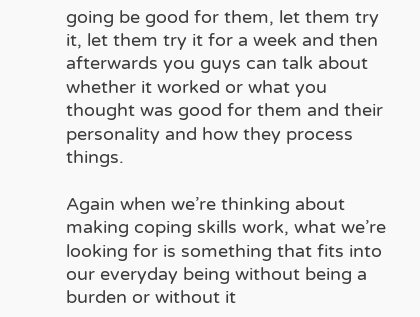going be good for them, let them try it, let them try it for a week and then afterwards you guys can talk about whether it worked or what you thought was good for them and their personality and how they process things.

Again when we’re thinking about making coping skills work, what we’re looking for is something that fits into our everyday being without being a burden or without it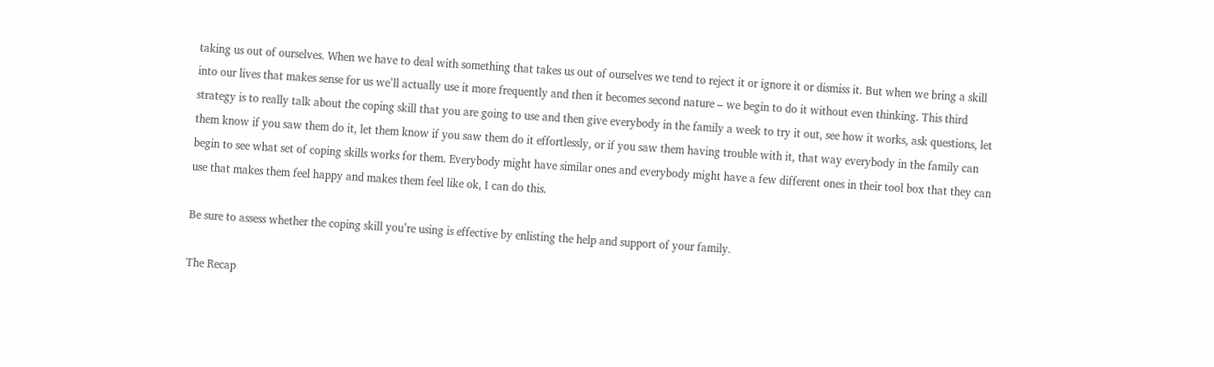taking us out of ourselves. When we have to deal with something that takes us out of ourselves we tend to reject it or ignore it or dismiss it. But when we bring a skill into our lives that makes sense for us we’ll actually use it more frequently and then it becomes second nature – we begin to do it without even thinking. This third strategy is to really talk about the coping skill that you are going to use and then give everybody in the family a week to try it out, see how it works, ask questions, let them know if you saw them do it, let them know if you saw them do it effortlessly, or if you saw them having trouble with it, that way everybody in the family can begin to see what set of coping skills works for them. Everybody might have similar ones and everybody might have a few different ones in their tool box that they can use that makes them feel happy and makes them feel like ok, I can do this.

Be sure to assess whether the coping skill you’re using is effective by enlisting the help and support of your family.

The Recap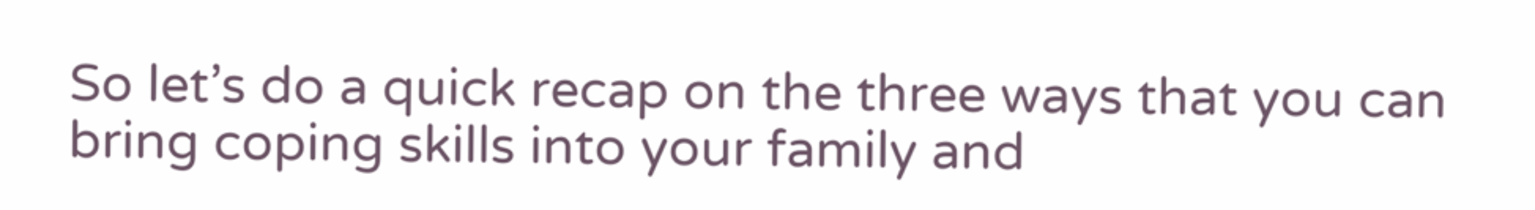So let’s do a quick recap on the three ways that you can bring coping skills into your family and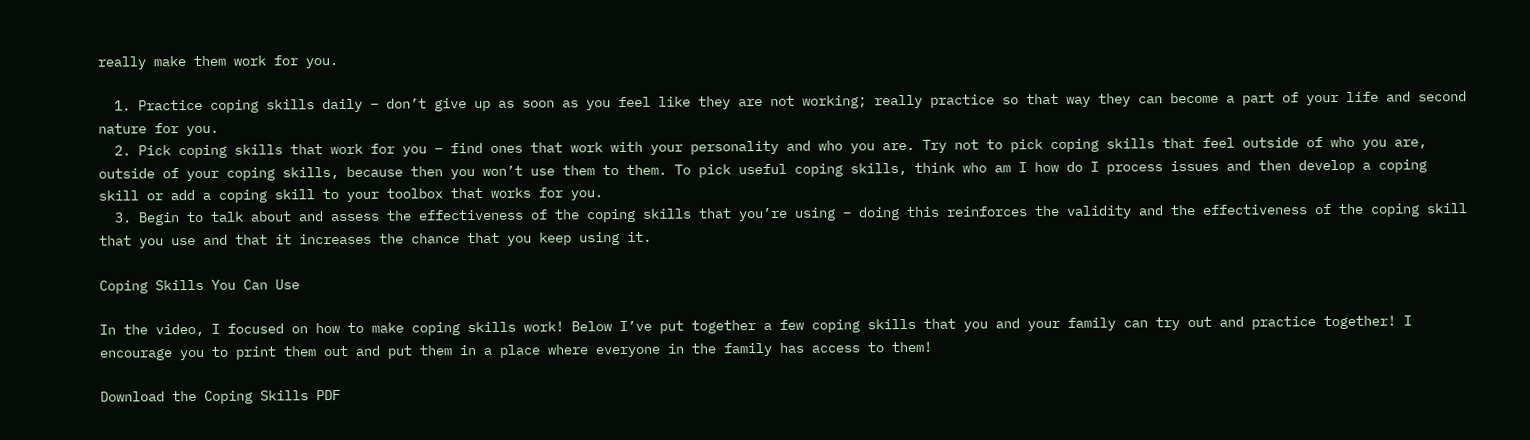really make them work for you.

  1. Practice coping skills daily – don’t give up as soon as you feel like they are not working; really practice so that way they can become a part of your life and second nature for you.
  2. Pick coping skills that work for you – find ones that work with your personality and who you are. Try not to pick coping skills that feel outside of who you are, outside of your coping skills, because then you won’t use them to them. To pick useful coping skills, think who am I how do I process issues and then develop a coping skill or add a coping skill to your toolbox that works for you.
  3. Begin to talk about and assess the effectiveness of the coping skills that you’re using – doing this reinforces the validity and the effectiveness of the coping skill that you use and that it increases the chance that you keep using it.

Coping Skills You Can Use

In the video, I focused on how to make coping skills work! Below I’ve put together a few coping skills that you and your family can try out and practice together! I encourage you to print them out and put them in a place where everyone in the family has access to them!

Download the Coping Skills PDF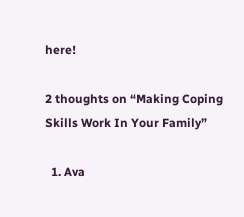here!

2 thoughts on “Making Coping Skills Work In Your Family”

  1. Ava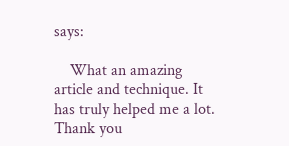says:

    What an amazing article and technique. It has truly helped me a lot. Thank you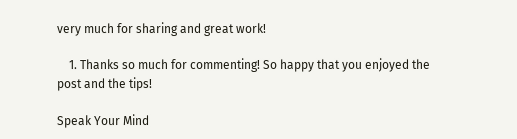very much for sharing and great work!

    1. Thanks so much for commenting! So happy that you enjoyed the post and the tips!

Speak Your Mind